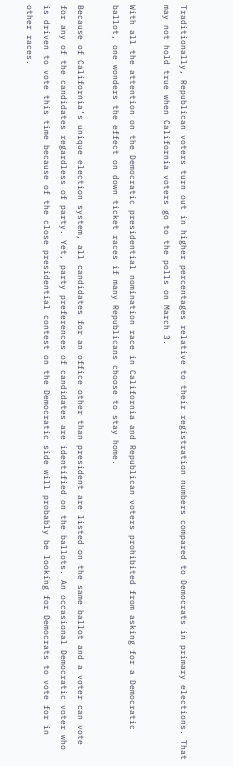Traditionally, Republican voters turn out in higher percentages relative to their registration numbers compared to Democrats in primary elections. That may not hold true when California voters go to the polls on March 3.

With all the attention on the Democratic presidential nomination race in California and Republican voters prohibited from asking for a Democratic ballot, one wonders the effect on down ticket races if many Republicans choose to stay home.

Because of California’s unique election system, all candidates for an office other than president are listed on the same ballot and a voter can vote for any of the candidates regardless of party. Yet, party preferences of candidates are identified on the ballots. An occasional Democratic voter who is driven to vote this time because of the close presidential contest on the Democratic side will probably be looking for Democrats to vote for in other races.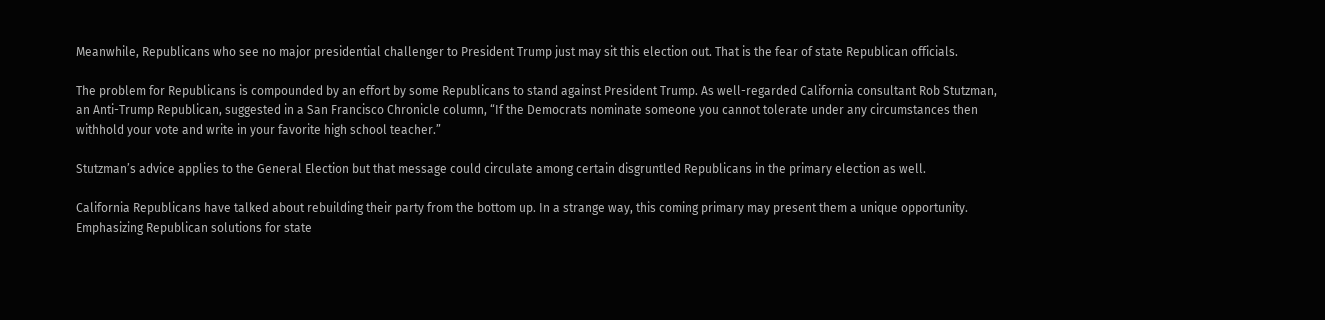Meanwhile, Republicans who see no major presidential challenger to President Trump just may sit this election out. That is the fear of state Republican officials.

The problem for Republicans is compounded by an effort by some Republicans to stand against President Trump. As well-regarded California consultant Rob Stutzman, an Anti-Trump Republican, suggested in a San Francisco Chronicle column, “If the Democrats nominate someone you cannot tolerate under any circumstances then withhold your vote and write in your favorite high school teacher.”

Stutzman’s advice applies to the General Election but that message could circulate among certain disgruntled Republicans in the primary election as well.

California Republicans have talked about rebuilding their party from the bottom up. In a strange way, this coming primary may present them a unique opportunity. Emphasizing Republican solutions for state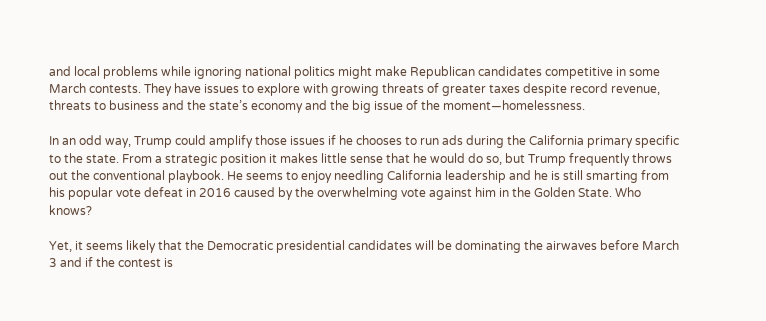and local problems while ignoring national politics might make Republican candidates competitive in some March contests. They have issues to explore with growing threats of greater taxes despite record revenue, threats to business and the state’s economy and the big issue of the moment—homelessness.

In an odd way, Trump could amplify those issues if he chooses to run ads during the California primary specific to the state. From a strategic position it makes little sense that he would do so, but Trump frequently throws out the conventional playbook. He seems to enjoy needling California leadership and he is still smarting from his popular vote defeat in 2016 caused by the overwhelming vote against him in the Golden State. Who knows?

Yet, it seems likely that the Democratic presidential candidates will be dominating the airwaves before March 3 and if the contest is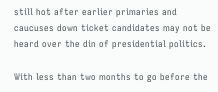still hot after earlier primaries and caucuses down ticket candidates may not be heard over the din of presidential politics.

With less than two months to go before the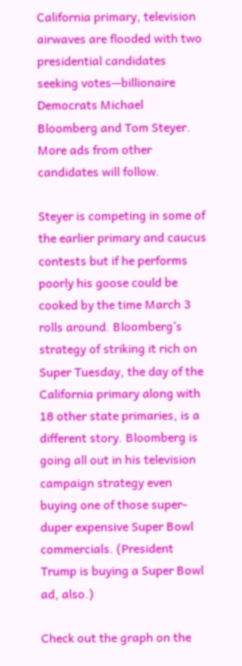California primary, television airwaves are flooded with two presidential candidates seeking votes—billionaire Democrats Michael Bloomberg and Tom Steyer. More ads from other candidates will follow.

Steyer is competing in some of the earlier primary and caucus contests but if he performs poorly his goose could be cooked by the time March 3 rolls around. Bloomberg’s strategy of striking it rich on Super Tuesday, the day of the California primary along with 18 other state primaries, is a different story. Bloomberg is going all out in his television campaign strategy even buying one of those super-duper expensive Super Bowl commercials. (President Trump is buying a Super Bowl ad, also.)

Check out the graph on the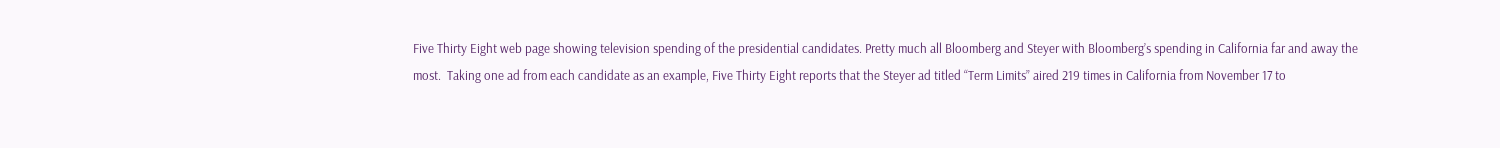Five Thirty Eight web page showing television spending of the presidential candidates. Pretty much all Bloomberg and Steyer with Bloomberg’s spending in California far and away the most.  Taking one ad from each candidate as an example, Five Thirty Eight reports that the Steyer ad titled “Term Limits” aired 219 times in California from November 17 to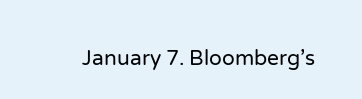January 7. Bloomberg’s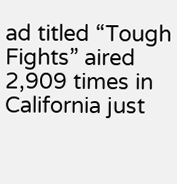ad titled “Tough Fights” aired 2,909 times in California just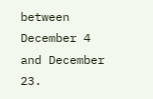between December 4 and December 23.